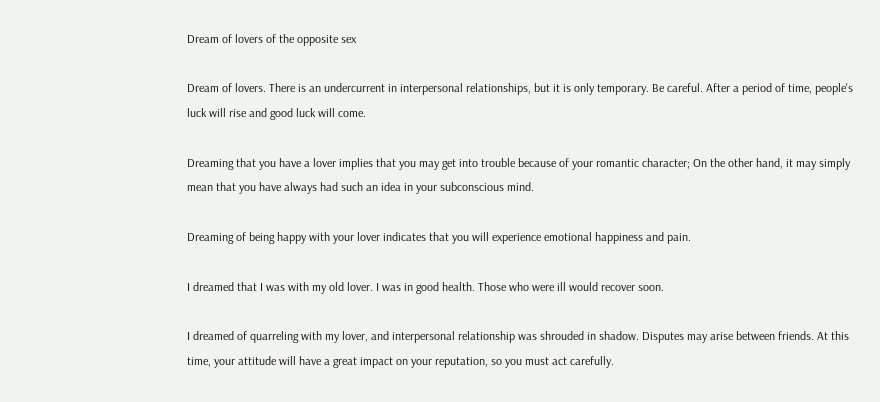Dream of lovers of the opposite sex

Dream of lovers. There is an undercurrent in interpersonal relationships, but it is only temporary. Be careful. After a period of time, people's luck will rise and good luck will come.

Dreaming that you have a lover implies that you may get into trouble because of your romantic character; On the other hand, it may simply mean that you have always had such an idea in your subconscious mind.

Dreaming of being happy with your lover indicates that you will experience emotional happiness and pain.

I dreamed that I was with my old lover. I was in good health. Those who were ill would recover soon.

I dreamed of quarreling with my lover, and interpersonal relationship was shrouded in shadow. Disputes may arise between friends. At this time, your attitude will have a great impact on your reputation, so you must act carefully.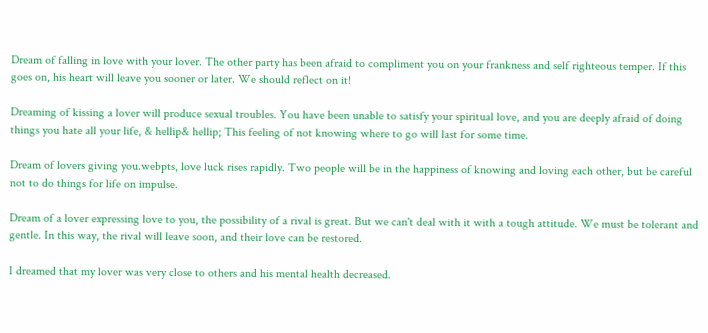Dream of falling in love with your lover. The other party has been afraid to compliment you on your frankness and self righteous temper. If this goes on, his heart will leave you sooner or later. We should reflect on it!

Dreaming of kissing a lover will produce sexual troubles. You have been unable to satisfy your spiritual love, and you are deeply afraid of doing things you hate all your life, & hellip& hellip; This feeling of not knowing where to go will last for some time.

Dream of lovers giving you.webpts, love luck rises rapidly. Two people will be in the happiness of knowing and loving each other, but be careful not to do things for life on impulse.

Dream of a lover expressing love to you, the possibility of a rival is great. But we can't deal with it with a tough attitude. We must be tolerant and gentle. In this way, the rival will leave soon, and their love can be restored.

I dreamed that my lover was very close to others and his mental health decreased.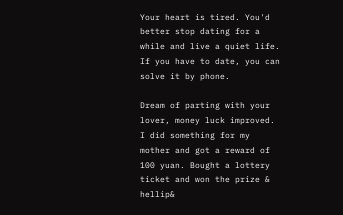Your heart is tired. You'd better stop dating for a while and live a quiet life. If you have to date, you can solve it by phone.

Dream of parting with your lover, money luck improved. I did something for my mother and got a reward of 100 yuan. Bought a lottery ticket and won the prize & hellip&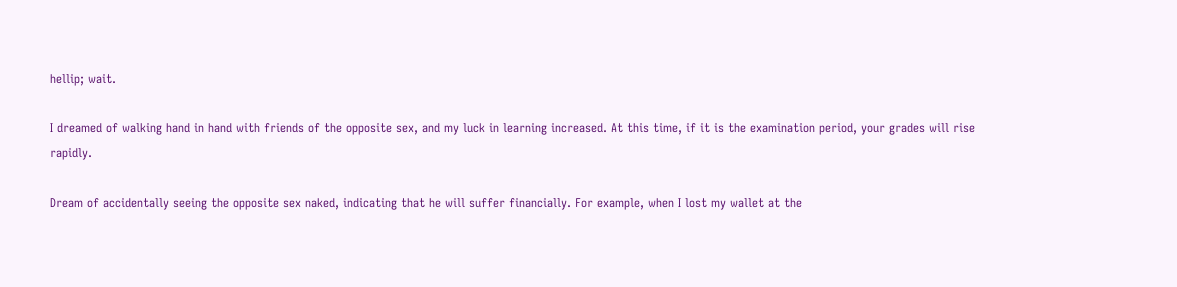hellip; wait.

I dreamed of walking hand in hand with friends of the opposite sex, and my luck in learning increased. At this time, if it is the examination period, your grades will rise rapidly.

Dream of accidentally seeing the opposite sex naked, indicating that he will suffer financially. For example, when I lost my wallet at the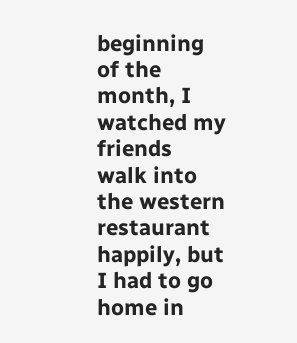beginning of the month, I watched my friends walk into the western restaurant happily, but I had to go home in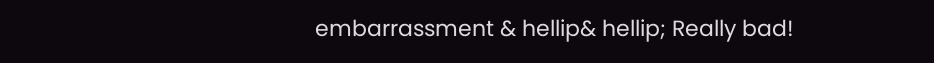embarrassment & hellip& hellip; Really bad!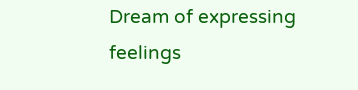Dream of expressing feelings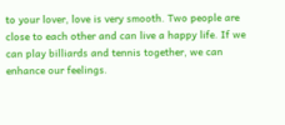to your lover, love is very smooth. Two people are close to each other and can live a happy life. If we can play billiards and tennis together, we can enhance our feelings.